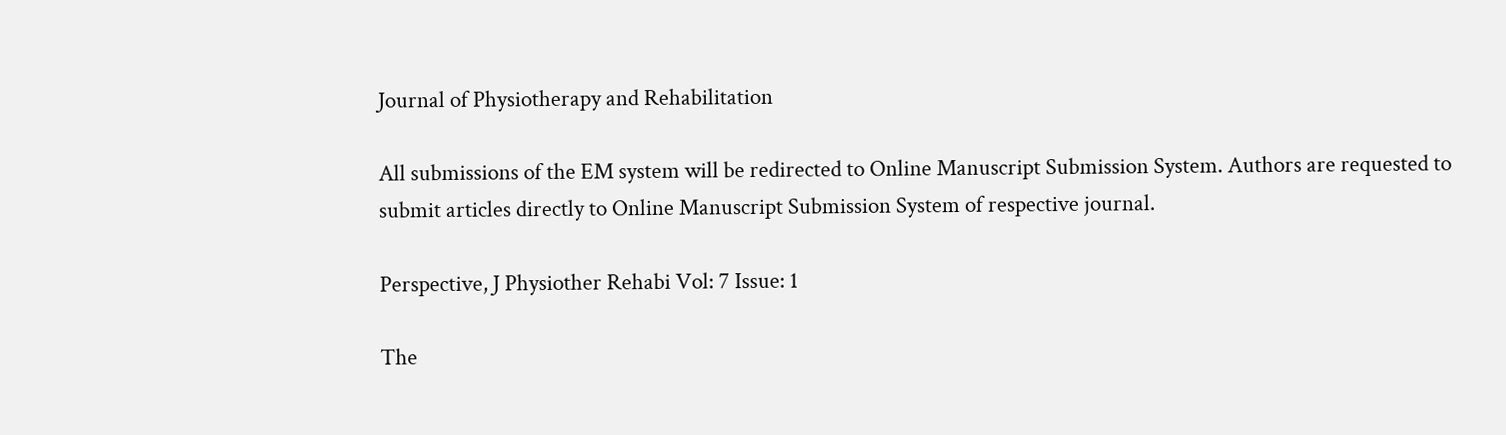Journal of Physiotherapy and Rehabilitation

All submissions of the EM system will be redirected to Online Manuscript Submission System. Authors are requested to submit articles directly to Online Manuscript Submission System of respective journal.

Perspective, J Physiother Rehabi Vol: 7 Issue: 1

The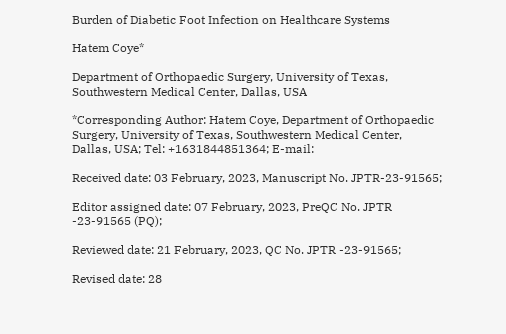Burden of Diabetic Foot Infection on Healthcare Systems

Hatem Coye*

Department of Orthopaedic Surgery, University of Texas, Southwestern Medical Center, Dallas, USA

*Corresponding Author: Hatem Coye, Department of Orthopaedic Surgery, University of Texas, Southwestern Medical Center, Dallas, USA; Tel: +1631844851364; E-mail:

Received date: 03 February, 2023, Manuscript No. JPTR-23-91565;

Editor assigned date: 07 February, 2023, PreQC No. JPTR -23-91565 (PQ);

Reviewed date: 21 February, 2023, QC No. JPTR -23-91565;

Revised date: 28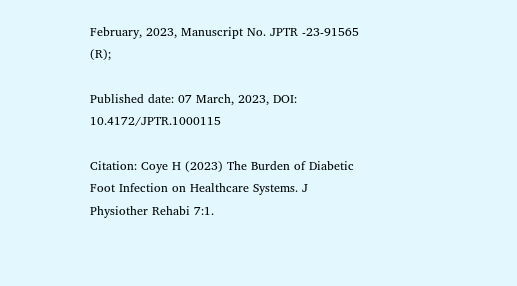February, 2023, Manuscript No. JPTR -23-91565 (R);

Published date: 07 March, 2023, DOI: 10.4172/JPTR.1000115

Citation: Coye H (2023) The Burden of Diabetic Foot Infection on Healthcare Systems. J Physiother Rehabi 7:1.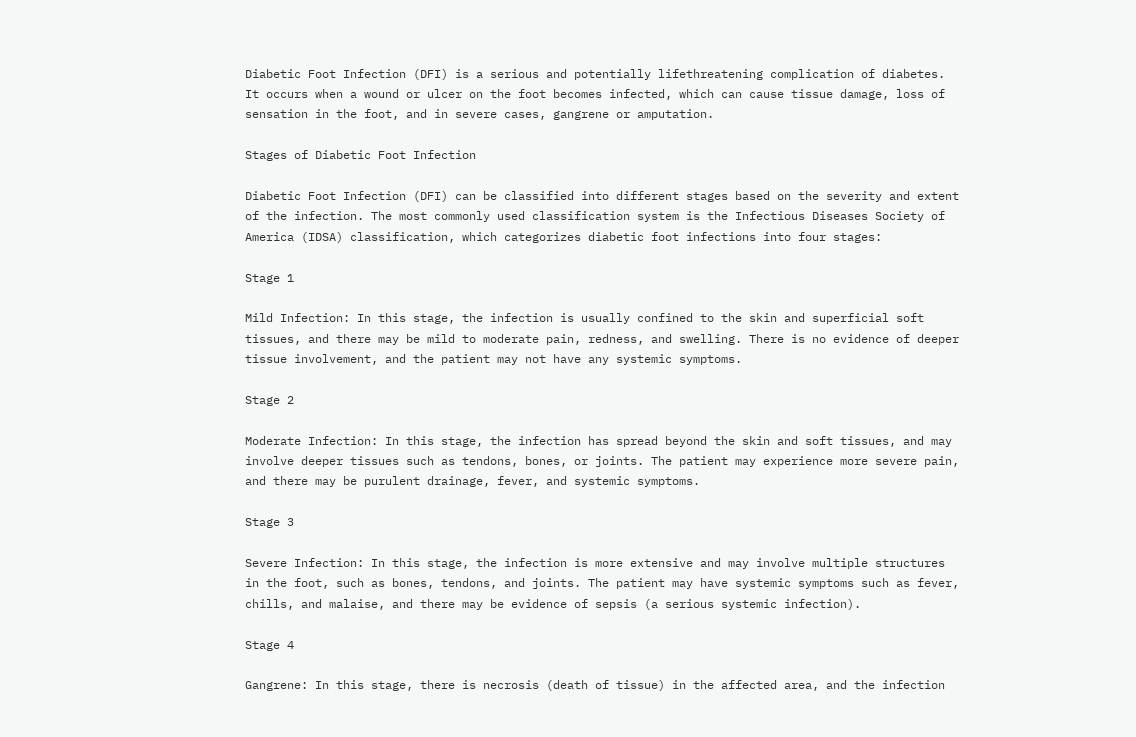Diabetic Foot Infection (DFI) is a serious and potentially lifethreatening complication of diabetes. It occurs when a wound or ulcer on the foot becomes infected, which can cause tissue damage, loss of sensation in the foot, and in severe cases, gangrene or amputation.

Stages of Diabetic Foot Infection

Diabetic Foot Infection (DFI) can be classified into different stages based on the severity and extent of the infection. The most commonly used classification system is the Infectious Diseases Society of America (IDSA) classification, which categorizes diabetic foot infections into four stages:

Stage 1

Mild Infection: In this stage, the infection is usually confined to the skin and superficial soft tissues, and there may be mild to moderate pain, redness, and swelling. There is no evidence of deeper tissue involvement, and the patient may not have any systemic symptoms.

Stage 2

Moderate Infection: In this stage, the infection has spread beyond the skin and soft tissues, and may involve deeper tissues such as tendons, bones, or joints. The patient may experience more severe pain, and there may be purulent drainage, fever, and systemic symptoms.

Stage 3

Severe Infection: In this stage, the infection is more extensive and may involve multiple structures in the foot, such as bones, tendons, and joints. The patient may have systemic symptoms such as fever, chills, and malaise, and there may be evidence of sepsis (a serious systemic infection).

Stage 4

Gangrene: In this stage, there is necrosis (death of tissue) in the affected area, and the infection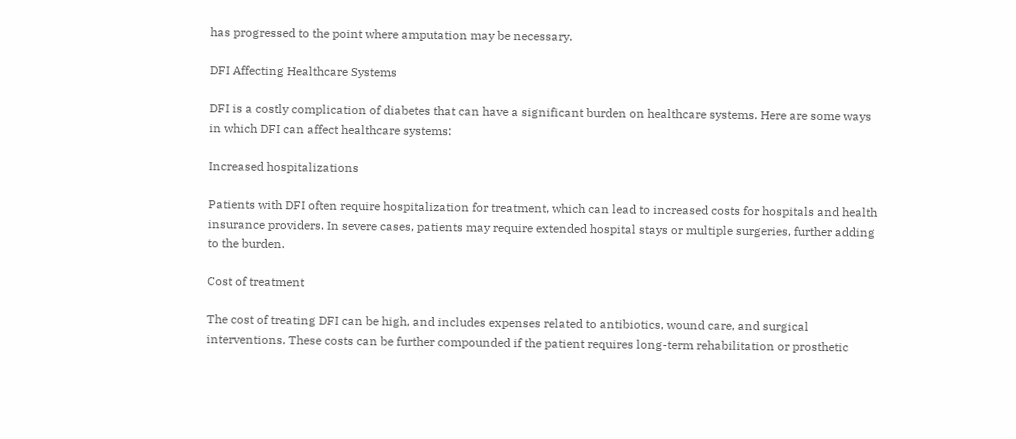has progressed to the point where amputation may be necessary.

DFI Affecting Healthcare Systems

DFI is a costly complication of diabetes that can have a significant burden on healthcare systems. Here are some ways in which DFI can affect healthcare systems:

Increased hospitalizations

Patients with DFI often require hospitalization for treatment, which can lead to increased costs for hospitals and health insurance providers. In severe cases, patients may require extended hospital stays or multiple surgeries, further adding to the burden.

Cost of treatment

The cost of treating DFI can be high, and includes expenses related to antibiotics, wound care, and surgical interventions. These costs can be further compounded if the patient requires long-term rehabilitation or prosthetic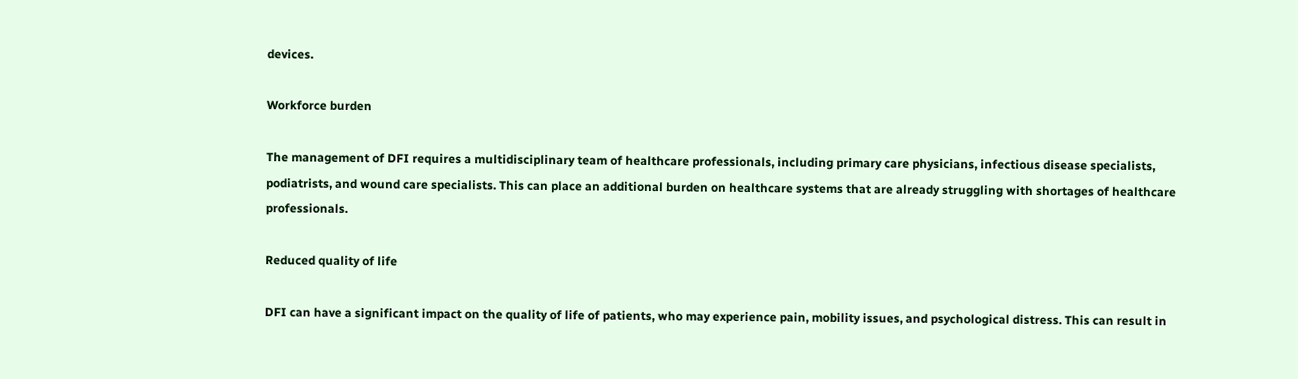devices.

Workforce burden

The management of DFI requires a multidisciplinary team of healthcare professionals, including primary care physicians, infectious disease specialists, podiatrists, and wound care specialists. This can place an additional burden on healthcare systems that are already struggling with shortages of healthcare professionals.

Reduced quality of life

DFI can have a significant impact on the quality of life of patients, who may experience pain, mobility issues, and psychological distress. This can result in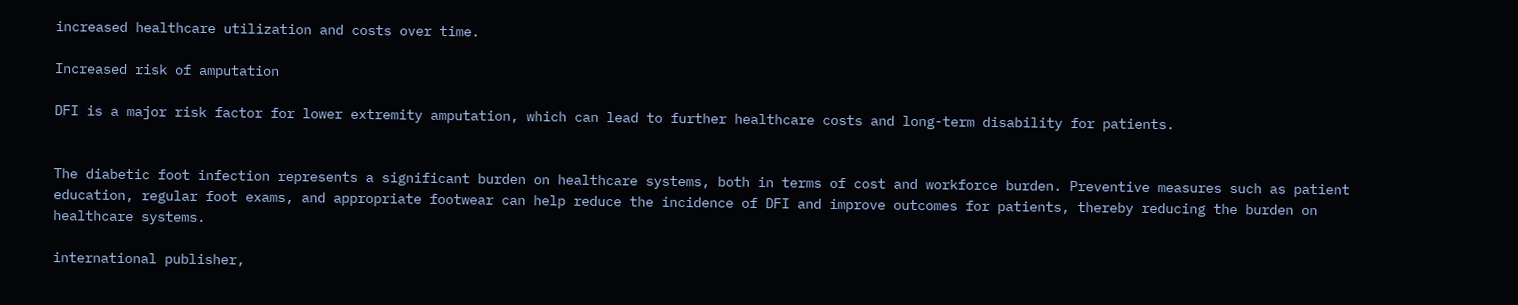increased healthcare utilization and costs over time.

Increased risk of amputation

DFI is a major risk factor for lower extremity amputation, which can lead to further healthcare costs and long-term disability for patients.


The diabetic foot infection represents a significant burden on healthcare systems, both in terms of cost and workforce burden. Preventive measures such as patient education, regular foot exams, and appropriate footwear can help reduce the incidence of DFI and improve outcomes for patients, thereby reducing the burden on healthcare systems.

international publisher,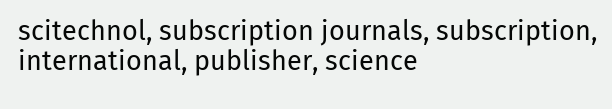scitechnol, subscription journals, subscription, international, publisher, science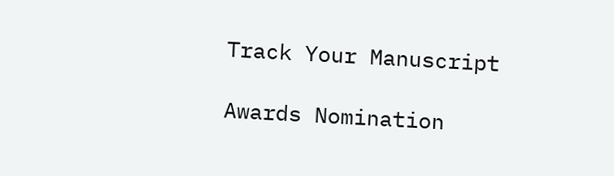Track Your Manuscript

Awards Nomination